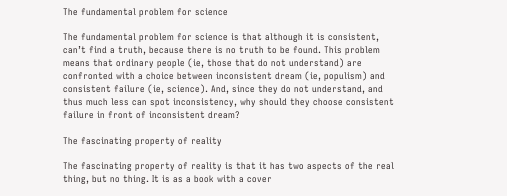The fundamental problem for science

The fundamental problem for science is that although it is consistent, can’t find a truth, because there is no truth to be found. This problem means that ordinary people (ie, those that do not understand) are confronted with a choice between inconsistent dream (ie, populism) and consistent failure (ie, science). And, since they do not understand, and thus much less can spot inconsistency, why should they choose consistent failure in front of inconsistent dream?

The fascinating property of reality

The fascinating property of reality is that it has two aspects of the real thing, but no thing. It is as a book with a cover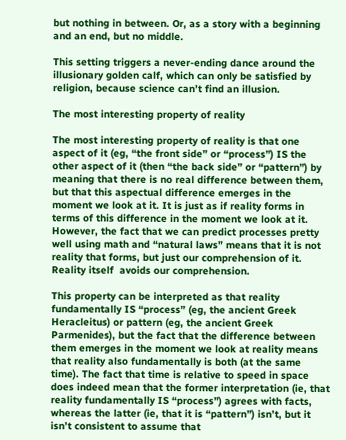but nothing in between. Or, as a story with a beginning and an end, but no middle.

This setting triggers a never-ending dance around the illusionary golden calf, which can only be satisfied by religion, because science can’t find an illusion.

The most interesting property of reality

The most interesting property of reality is that one aspect of it (eg, “the front side” or “process”) IS the other aspect of it (then “the back side” or “pattern”) by meaning that there is no real difference between them, but that this aspectual difference emerges in the moment we look at it. It is just as if reality forms in terms of this difference in the moment we look at it. However, the fact that we can predict processes pretty well using math and “natural laws” means that it is not reality that forms, but just our comprehension of it. Reality itself  avoids our comprehension.

This property can be interpreted as that reality fundamentally IS “process” (eg, the ancient Greek Heracleitus) or pattern (eg, the ancient Greek Parmenides), but the fact that the difference between them emerges in the moment we look at reality means that reality also fundamentally is both (at the same time). The fact that time is relative to speed in space does indeed mean that the former interpretation (ie, that reality fundamentally IS “process”) agrees with facts, whereas the latter (ie, that it is “pattern”) isn’t, but it isn’t consistent to assume that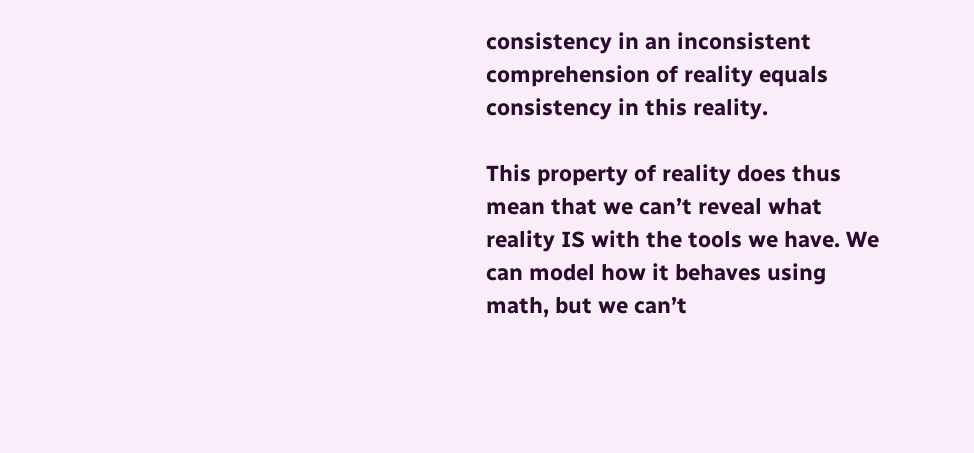consistency in an inconsistent comprehension of reality equals consistency in this reality.

This property of reality does thus mean that we can’t reveal what reality IS with the tools we have. We can model how it behaves using math, but we can’t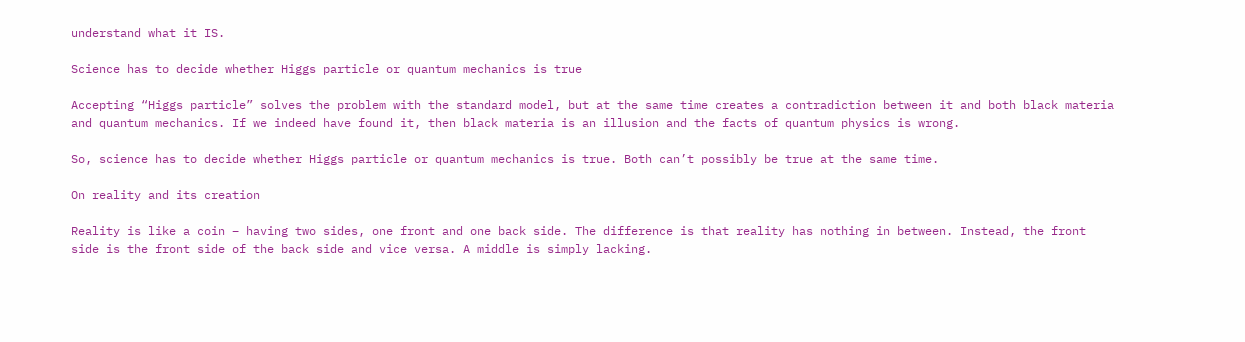understand what it IS.

Science has to decide whether Higgs particle or quantum mechanics is true

Accepting “Higgs particle” solves the problem with the standard model, but at the same time creates a contradiction between it and both black materia and quantum mechanics. If we indeed have found it, then black materia is an illusion and the facts of quantum physics is wrong.

So, science has to decide whether Higgs particle or quantum mechanics is true. Both can’t possibly be true at the same time.

On reality and its creation

Reality is like a coin – having two sides, one front and one back side. The difference is that reality has nothing in between. Instead, the front side is the front side of the back side and vice versa. A middle is simply lacking.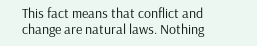This fact means that conflict and change are natural laws. Nothing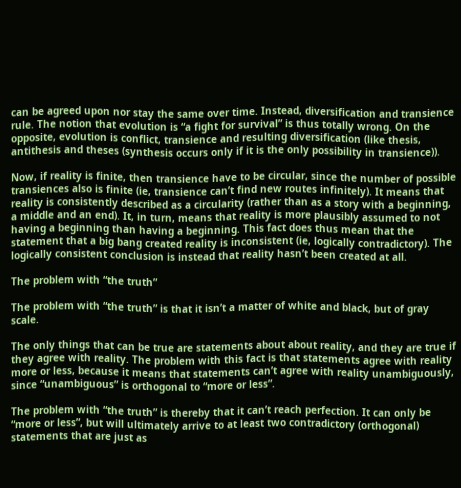can be agreed upon nor stay the same over time. Instead, diversification and transience rule. The notion that evolution is “a fight for survival” is thus totally wrong. On the opposite, evolution is conflict, transience and resulting diversification (like thesis, antithesis and theses (synthesis occurs only if it is the only possibility in transience)).

Now, if reality is finite, then transience have to be circular, since the number of possible transiences also is finite (ie, transience can’t find new routes infinitely). It means that reality is consistently described as a circularity (rather than as a story with a beginning, a middle and an end). It, in turn, means that reality is more plausibly assumed to not having a beginning than having a beginning. This fact does thus mean that the statement that a big bang created reality is inconsistent (ie, logically contradictory). The logically consistent conclusion is instead that reality hasn’t been created at all.

The problem with “the truth”

The problem with “the truth” is that it isn’t a matter of white and black, but of gray scale.

The only things that can be true are statements about about reality, and they are true if they agree with reality. The problem with this fact is that statements agree with reality more or less, because it means that statements can’t agree with reality unambiguously, since “unambiguous” is orthogonal to “more or less”.

The problem with “the truth” is thereby that it can’t reach perfection. It can only be “more or less”, but will ultimately arrive to at least two contradictory (orthogonal) statements that are just as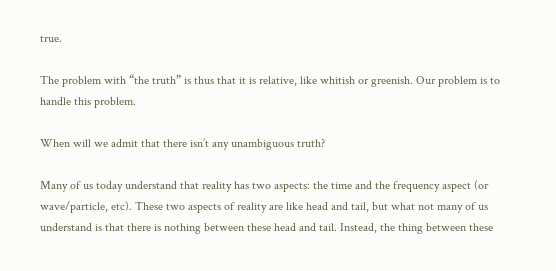true.

The problem with “the truth” is thus that it is relative, like whitish or greenish. Our problem is to handle this problem.

When will we admit that there isn’t any unambiguous truth?

Many of us today understand that reality has two aspects: the time and the frequency aspect (or wave/particle, etc). These two aspects of reality are like head and tail, but what not many of us understand is that there is nothing between these head and tail. Instead, the thing between these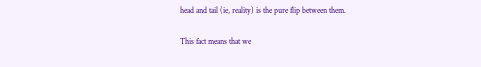head and tail (ie, reality) is the pure flip between them.

This fact means that we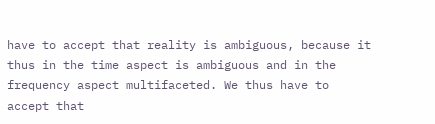have to accept that reality is ambiguous, because it thus in the time aspect is ambiguous and in the frequency aspect multifaceted. We thus have to accept that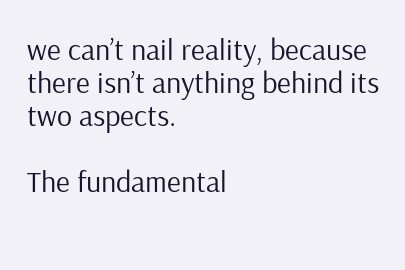we can’t nail reality, because there isn’t anything behind its two aspects.

The fundamental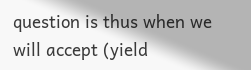question is thus when we will accept (yield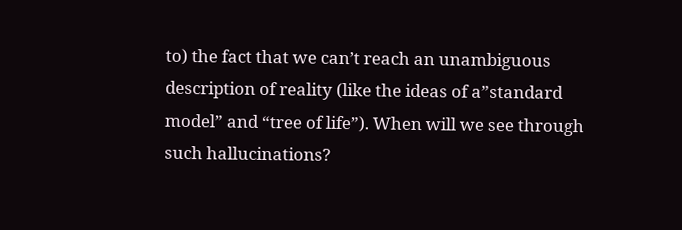to) the fact that we can’t reach an unambiguous description of reality (like the ideas of a”standard model” and “tree of life”). When will we see through such hallucinations?